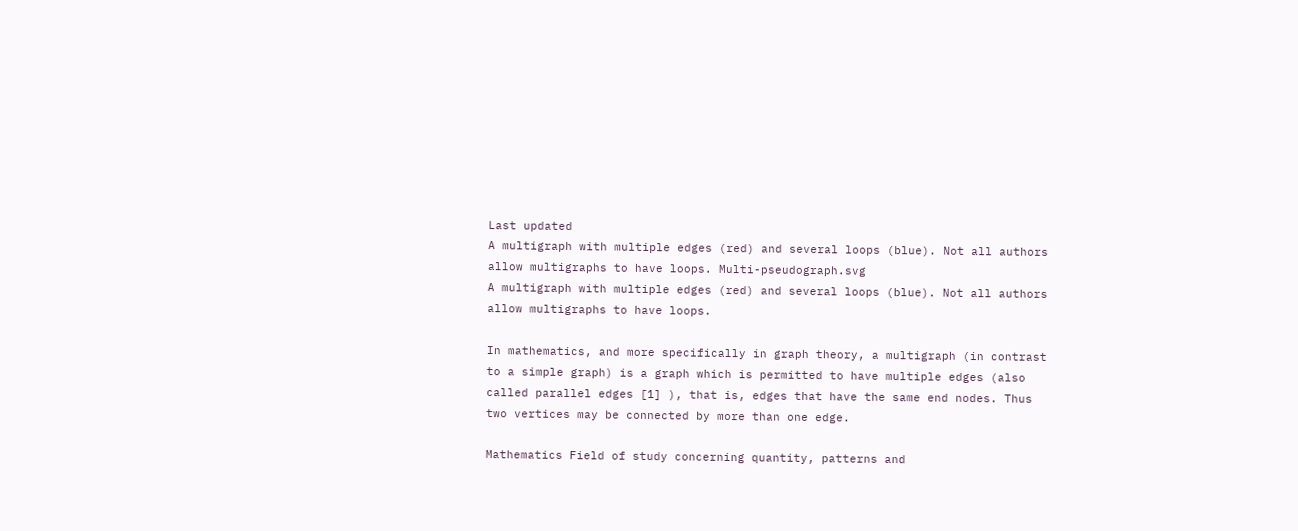Last updated
A multigraph with multiple edges (red) and several loops (blue). Not all authors allow multigraphs to have loops. Multi-pseudograph.svg
A multigraph with multiple edges (red) and several loops (blue). Not all authors allow multigraphs to have loops.

In mathematics, and more specifically in graph theory, a multigraph (in contrast to a simple graph) is a graph which is permitted to have multiple edges (also called parallel edges [1] ), that is, edges that have the same end nodes. Thus two vertices may be connected by more than one edge.

Mathematics Field of study concerning quantity, patterns and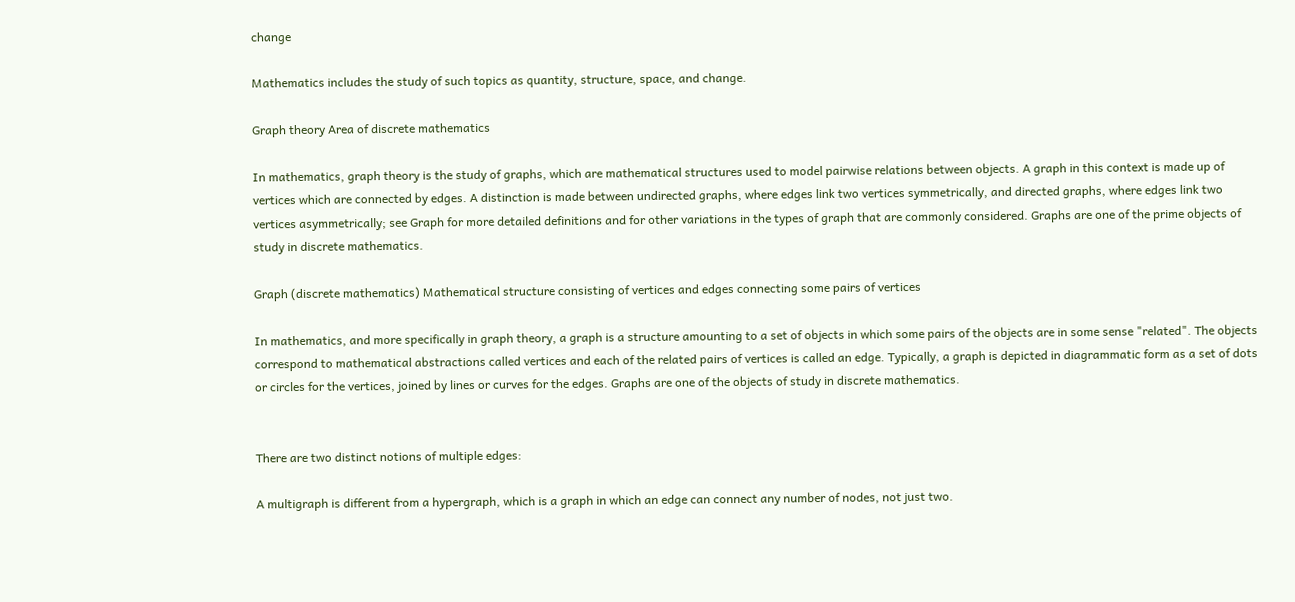change

Mathematics includes the study of such topics as quantity, structure, space, and change.

Graph theory Area of discrete mathematics

In mathematics, graph theory is the study of graphs, which are mathematical structures used to model pairwise relations between objects. A graph in this context is made up of vertices which are connected by edges. A distinction is made between undirected graphs, where edges link two vertices symmetrically, and directed graphs, where edges link two vertices asymmetrically; see Graph for more detailed definitions and for other variations in the types of graph that are commonly considered. Graphs are one of the prime objects of study in discrete mathematics.

Graph (discrete mathematics) Mathematical structure consisting of vertices and edges connecting some pairs of vertices

In mathematics, and more specifically in graph theory, a graph is a structure amounting to a set of objects in which some pairs of the objects are in some sense "related". The objects correspond to mathematical abstractions called vertices and each of the related pairs of vertices is called an edge. Typically, a graph is depicted in diagrammatic form as a set of dots or circles for the vertices, joined by lines or curves for the edges. Graphs are one of the objects of study in discrete mathematics.


There are two distinct notions of multiple edges:

A multigraph is different from a hypergraph, which is a graph in which an edge can connect any number of nodes, not just two.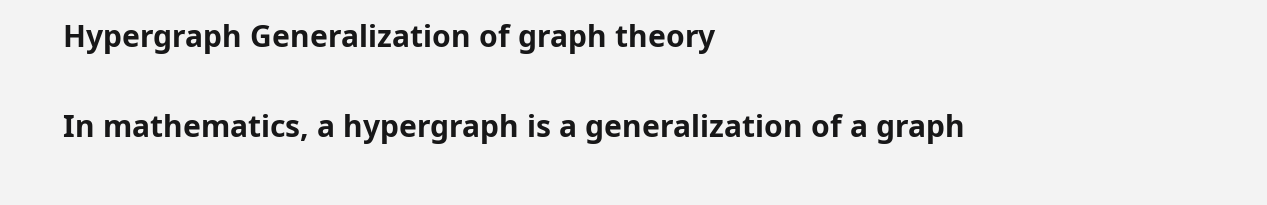Hypergraph Generalization of graph theory

In mathematics, a hypergraph is a generalization of a graph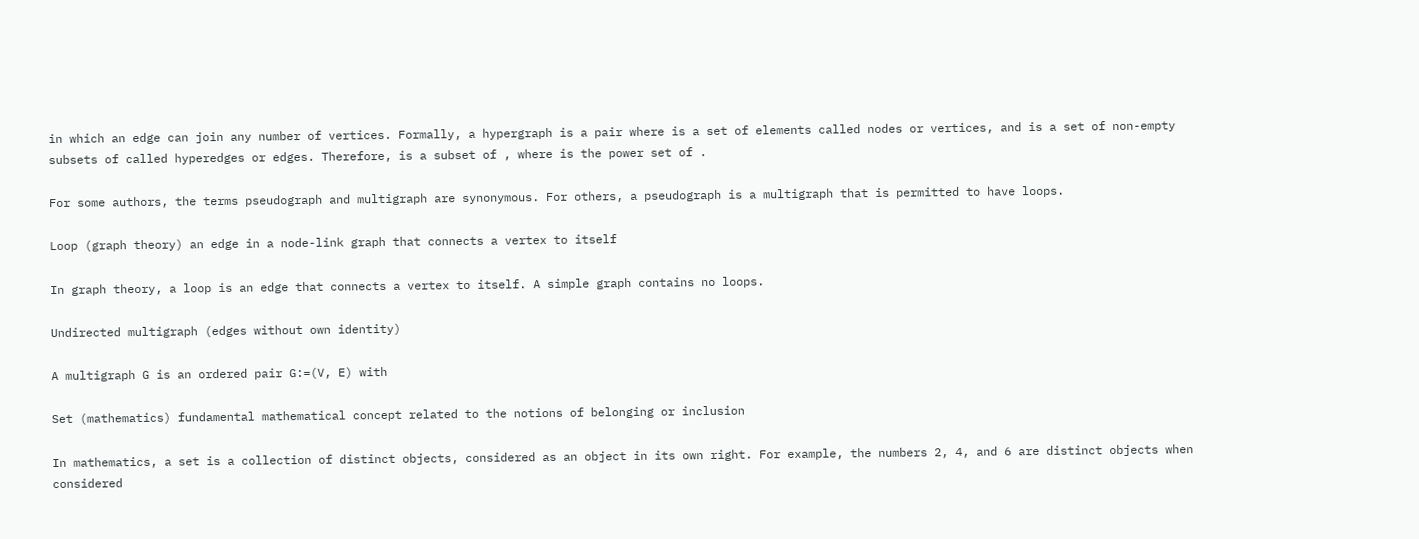in which an edge can join any number of vertices. Formally, a hypergraph is a pair where is a set of elements called nodes or vertices, and is a set of non-empty subsets of called hyperedges or edges. Therefore, is a subset of , where is the power set of .

For some authors, the terms pseudograph and multigraph are synonymous. For others, a pseudograph is a multigraph that is permitted to have loops.

Loop (graph theory) an edge in a node-link graph that connects a vertex to itself

In graph theory, a loop is an edge that connects a vertex to itself. A simple graph contains no loops.

Undirected multigraph (edges without own identity)

A multigraph G is an ordered pair G:=(V, E) with

Set (mathematics) fundamental mathematical concept related to the notions of belonging or inclusion

In mathematics, a set is a collection of distinct objects, considered as an object in its own right. For example, the numbers 2, 4, and 6 are distinct objects when considered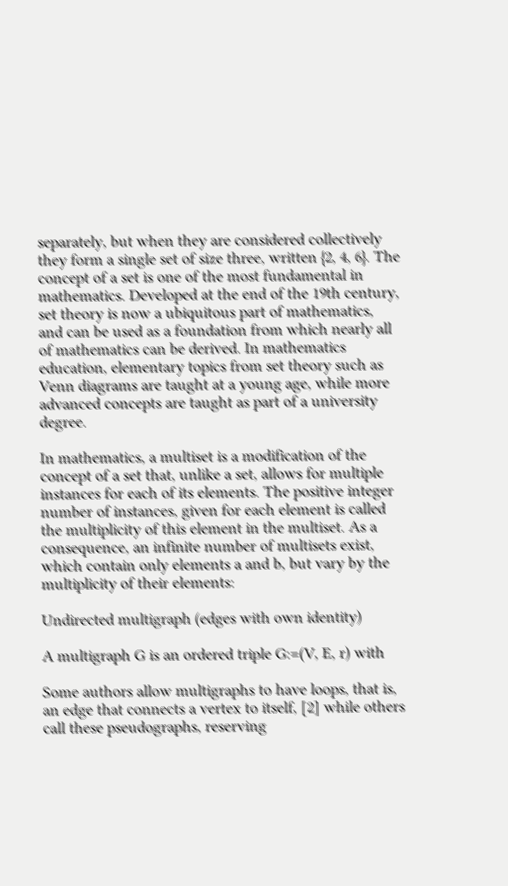separately, but when they are considered collectively they form a single set of size three, written {2, 4, 6}. The concept of a set is one of the most fundamental in mathematics. Developed at the end of the 19th century, set theory is now a ubiquitous part of mathematics, and can be used as a foundation from which nearly all of mathematics can be derived. In mathematics education, elementary topics from set theory such as Venn diagrams are taught at a young age, while more advanced concepts are taught as part of a university degree.

In mathematics, a multiset is a modification of the concept of a set that, unlike a set, allows for multiple instances for each of its elements. The positive integer number of instances, given for each element is called the multiplicity of this element in the multiset. As a consequence, an infinite number of multisets exist, which contain only elements a and b, but vary by the multiplicity of their elements:

Undirected multigraph (edges with own identity)

A multigraph G is an ordered triple G:=(V, E, r) with

Some authors allow multigraphs to have loops, that is, an edge that connects a vertex to itself, [2] while others call these pseudographs, reserving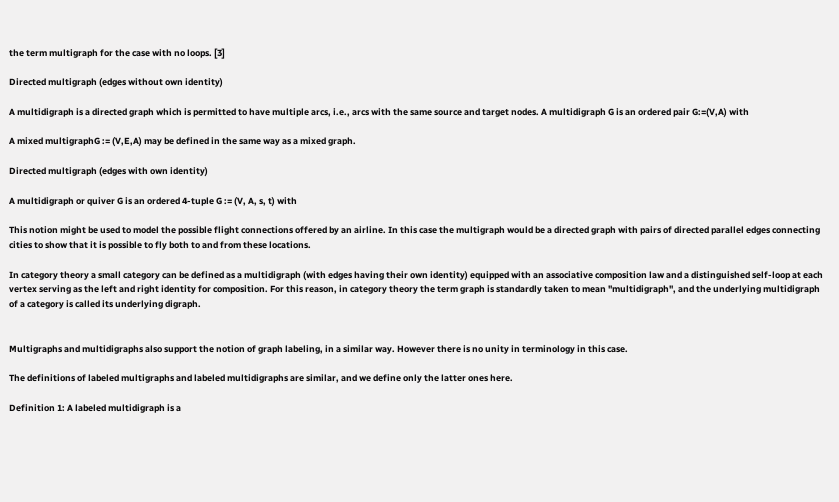the term multigraph for the case with no loops. [3]

Directed multigraph (edges without own identity)

A multidigraph is a directed graph which is permitted to have multiple arcs, i.e., arcs with the same source and target nodes. A multidigraph G is an ordered pair G:=(V,A) with

A mixed multigraphG := (V,E,A) may be defined in the same way as a mixed graph.

Directed multigraph (edges with own identity)

A multidigraph or quiver G is an ordered 4-tuple G := (V, A, s, t) with

This notion might be used to model the possible flight connections offered by an airline. In this case the multigraph would be a directed graph with pairs of directed parallel edges connecting cities to show that it is possible to fly both to and from these locations.

In category theory a small category can be defined as a multidigraph (with edges having their own identity) equipped with an associative composition law and a distinguished self-loop at each vertex serving as the left and right identity for composition. For this reason, in category theory the term graph is standardly taken to mean "multidigraph", and the underlying multidigraph of a category is called its underlying digraph.


Multigraphs and multidigraphs also support the notion of graph labeling, in a similar way. However there is no unity in terminology in this case.

The definitions of labeled multigraphs and labeled multidigraphs are similar, and we define only the latter ones here.

Definition 1: A labeled multidigraph is a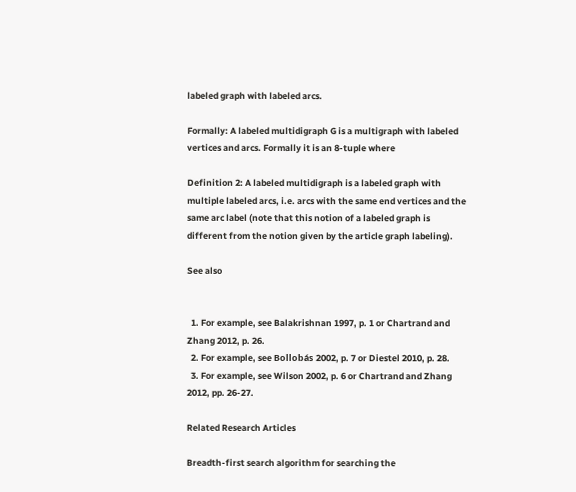labeled graph with labeled arcs.

Formally: A labeled multidigraph G is a multigraph with labeled vertices and arcs. Formally it is an 8-tuple where

Definition 2: A labeled multidigraph is a labeled graph with multiple labeled arcs, i.e. arcs with the same end vertices and the same arc label (note that this notion of a labeled graph is different from the notion given by the article graph labeling).

See also


  1. For example, see Balakrishnan 1997, p. 1 or Chartrand and Zhang 2012, p. 26.
  2. For example, see Bollobás 2002, p. 7 or Diestel 2010, p. 28.
  3. For example, see Wilson 2002, p. 6 or Chartrand and Zhang 2012, pp. 26-27.

Related Research Articles

Breadth-first search algorithm for searching the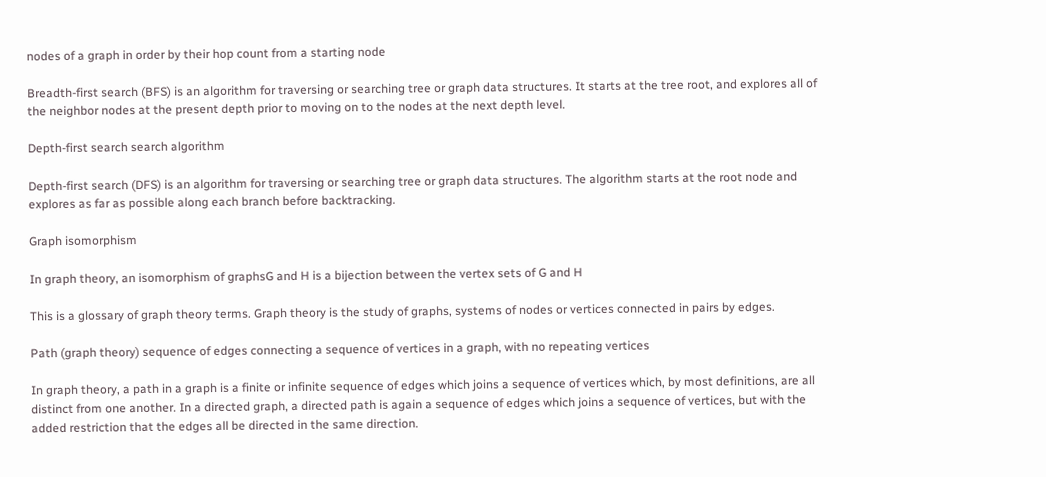nodes of a graph in order by their hop count from a starting node

Breadth-first search (BFS) is an algorithm for traversing or searching tree or graph data structures. It starts at the tree root, and explores all of the neighbor nodes at the present depth prior to moving on to the nodes at the next depth level.

Depth-first search search algorithm

Depth-first search (DFS) is an algorithm for traversing or searching tree or graph data structures. The algorithm starts at the root node and explores as far as possible along each branch before backtracking.

Graph isomorphism

In graph theory, an isomorphism of graphsG and H is a bijection between the vertex sets of G and H

This is a glossary of graph theory terms. Graph theory is the study of graphs, systems of nodes or vertices connected in pairs by edges.

Path (graph theory) sequence of edges connecting a sequence of vertices in a graph, with no repeating vertices

In graph theory, a path in a graph is a finite or infinite sequence of edges which joins a sequence of vertices which, by most definitions, are all distinct from one another. In a directed graph, a directed path is again a sequence of edges which joins a sequence of vertices, but with the added restriction that the edges all be directed in the same direction.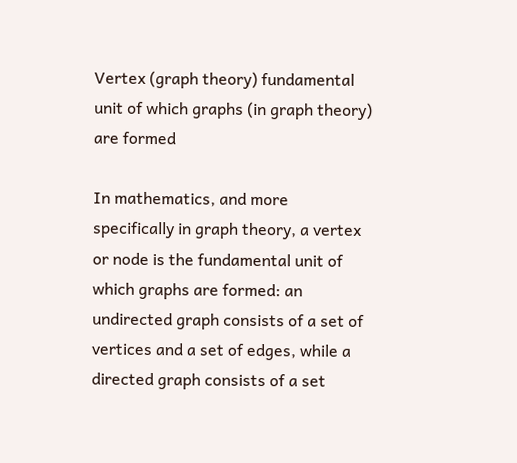Vertex (graph theory) fundamental unit of which graphs (in graph theory) are formed

In mathematics, and more specifically in graph theory, a vertex or node is the fundamental unit of which graphs are formed: an undirected graph consists of a set of vertices and a set of edges, while a directed graph consists of a set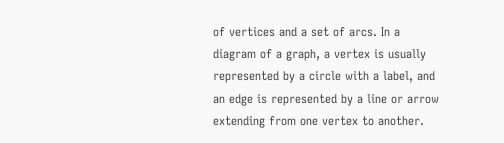of vertices and a set of arcs. In a diagram of a graph, a vertex is usually represented by a circle with a label, and an edge is represented by a line or arrow extending from one vertex to another.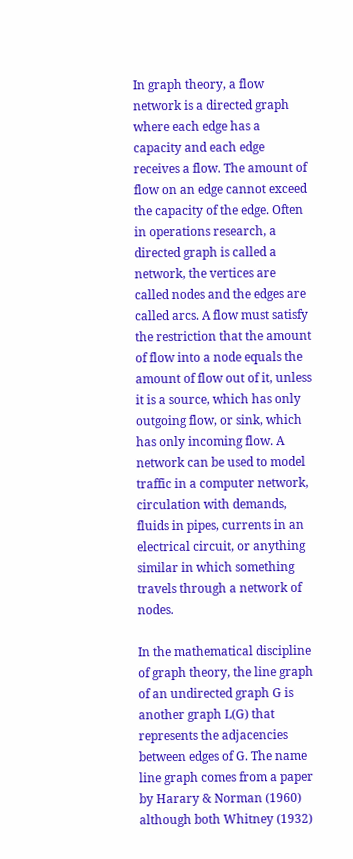In graph theory, a flow network is a directed graph where each edge has a capacity and each edge receives a flow. The amount of flow on an edge cannot exceed the capacity of the edge. Often in operations research, a directed graph is called a network, the vertices are called nodes and the edges are called arcs. A flow must satisfy the restriction that the amount of flow into a node equals the amount of flow out of it, unless it is a source, which has only outgoing flow, or sink, which has only incoming flow. A network can be used to model traffic in a computer network, circulation with demands, fluids in pipes, currents in an electrical circuit, or anything similar in which something travels through a network of nodes.

In the mathematical discipline of graph theory, the line graph of an undirected graph G is another graph L(G) that represents the adjacencies between edges of G. The name line graph comes from a paper by Harary & Norman (1960) although both Whitney (1932)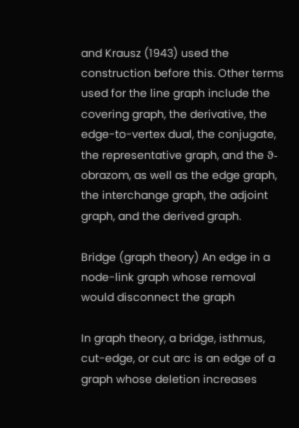and Krausz (1943) used the construction before this. Other terms used for the line graph include the covering graph, the derivative, the edge-to-vertex dual, the conjugate, the representative graph, and the ϑ-obrazom, as well as the edge graph, the interchange graph, the adjoint graph, and the derived graph.

Bridge (graph theory) An edge in a node-link graph whose removal would disconnect the graph

In graph theory, a bridge, isthmus, cut-edge, or cut arc is an edge of a graph whose deletion increases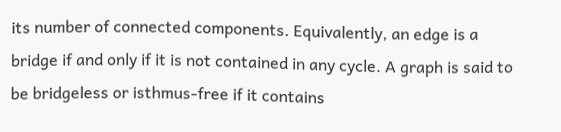its number of connected components. Equivalently, an edge is a bridge if and only if it is not contained in any cycle. A graph is said to be bridgeless or isthmus-free if it contains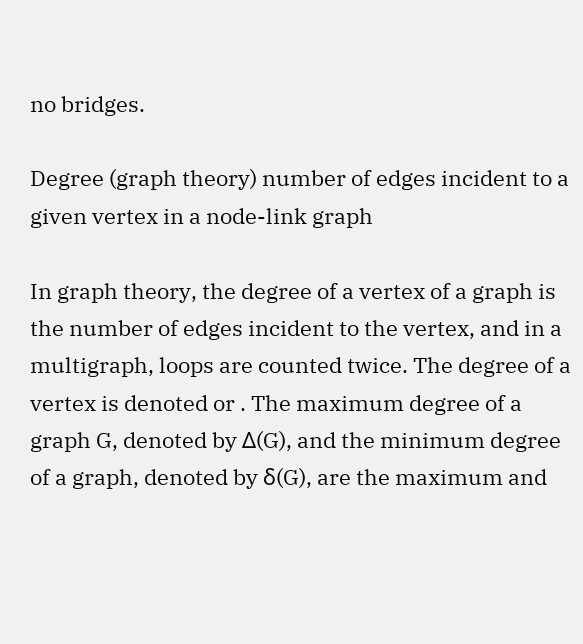no bridges.

Degree (graph theory) number of edges incident to a given vertex in a node-link graph

In graph theory, the degree of a vertex of a graph is the number of edges incident to the vertex, and in a multigraph, loops are counted twice. The degree of a vertex is denoted or . The maximum degree of a graph G, denoted by Δ(G), and the minimum degree of a graph, denoted by δ(G), are the maximum and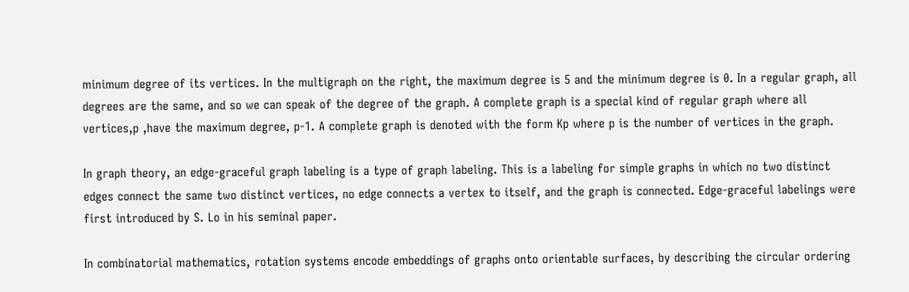minimum degree of its vertices. In the multigraph on the right, the maximum degree is 5 and the minimum degree is 0. In a regular graph, all degrees are the same, and so we can speak of the degree of the graph. A complete graph is a special kind of regular graph where all vertices,p ,have the maximum degree, p-1. A complete graph is denoted with the form Kp where p is the number of vertices in the graph.

In graph theory, an edge-graceful graph labeling is a type of graph labeling. This is a labeling for simple graphs in which no two distinct edges connect the same two distinct vertices, no edge connects a vertex to itself, and the graph is connected. Edge-graceful labelings were first introduced by S. Lo in his seminal paper.

In combinatorial mathematics, rotation systems encode embeddings of graphs onto orientable surfaces, by describing the circular ordering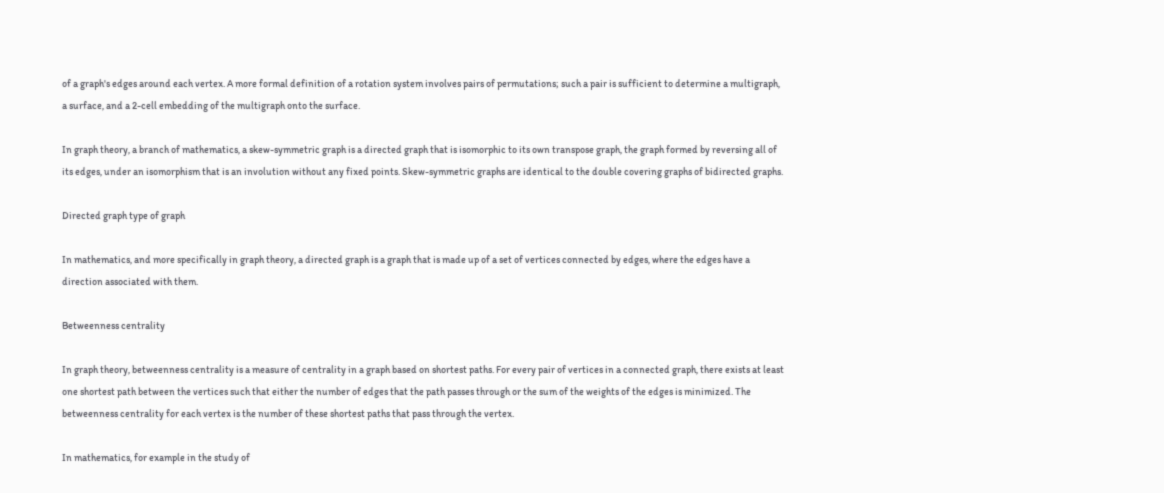of a graph's edges around each vertex. A more formal definition of a rotation system involves pairs of permutations; such a pair is sufficient to determine a multigraph, a surface, and a 2-cell embedding of the multigraph onto the surface.

In graph theory, a branch of mathematics, a skew-symmetric graph is a directed graph that is isomorphic to its own transpose graph, the graph formed by reversing all of its edges, under an isomorphism that is an involution without any fixed points. Skew-symmetric graphs are identical to the double covering graphs of bidirected graphs.

Directed graph type of graph

In mathematics, and more specifically in graph theory, a directed graph is a graph that is made up of a set of vertices connected by edges, where the edges have a direction associated with them.

Betweenness centrality

In graph theory, betweenness centrality is a measure of centrality in a graph based on shortest paths. For every pair of vertices in a connected graph, there exists at least one shortest path between the vertices such that either the number of edges that the path passes through or the sum of the weights of the edges is minimized. The betweenness centrality for each vertex is the number of these shortest paths that pass through the vertex.

In mathematics, for example in the study of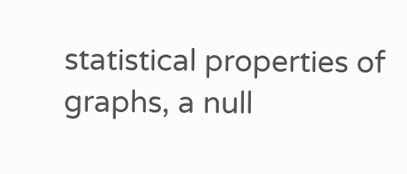statistical properties of graphs, a null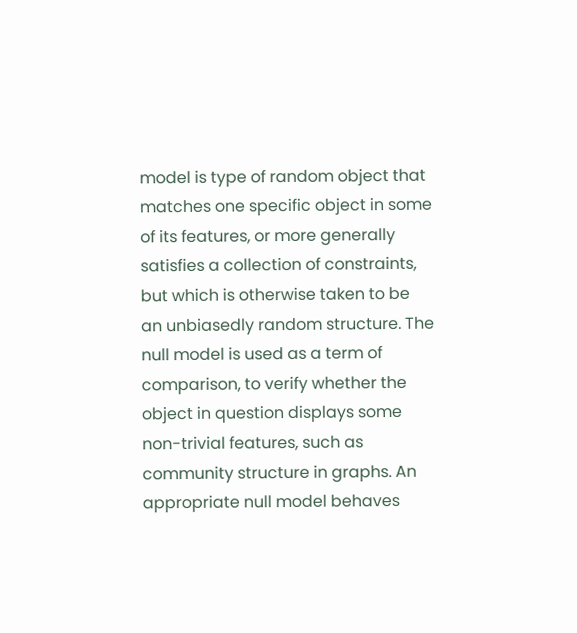model is type of random object that matches one specific object in some of its features, or more generally satisfies a collection of constraints, but which is otherwise taken to be an unbiasedly random structure. The null model is used as a term of comparison, to verify whether the object in question displays some non-trivial features, such as community structure in graphs. An appropriate null model behaves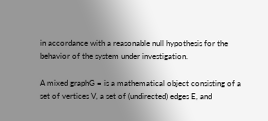in accordance with a reasonable null hypothesis for the behavior of the system under investigation.

A mixed graphG = is a mathematical object consisting of a set of vertices V, a set of (undirected) edges E, and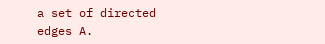a set of directed edges A.